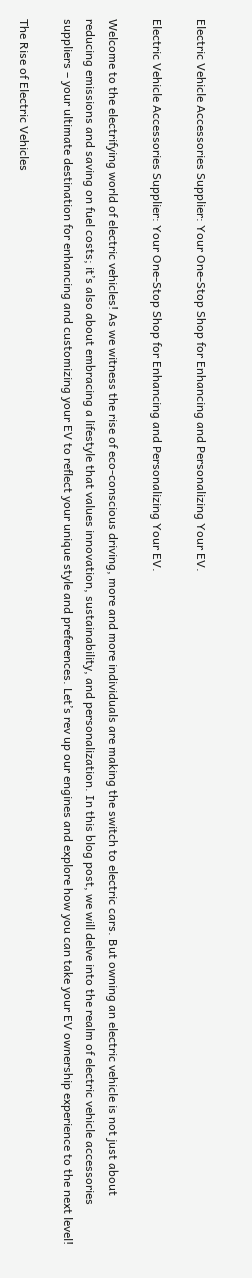Electric Vehicle Accessories Supplier: Your One-Stop Shop for Enhancing and Personalizing Your EV.

Electric Vehicle Accessories Supplier: Your One-Stop Shop for Enhancing and Personalizing Your EV.

Welcome to the electrifying world of electric vehicles! As we witness the rise of eco-conscious driving, more and more individuals are making the switch to electric cars. But owning an electric vehicle is not just about reducing emissions and saving on fuel costs; it’s also about embracing a lifestyle that values innovation, sustainability, and personalization. In this blog post, we will delve into the realm of electric vehicle accessories suppliers – your ultimate destination for enhancing and customizing your EV to reflect your unique style and preferences. Let’s rev up our engines and explore how you can take your EV ownership experience to the next level!

The Rise of Electric Vehicles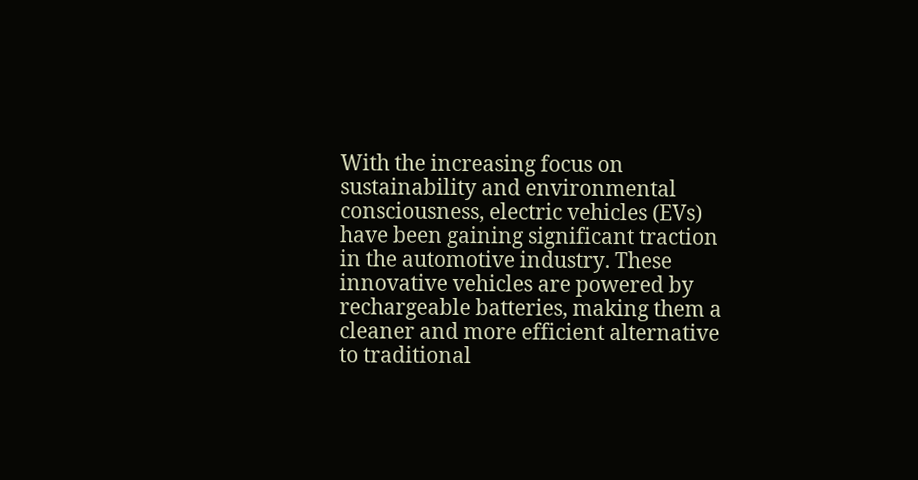With the increasing focus on sustainability and environmental consciousness, electric vehicles (EVs) have been gaining significant traction in the automotive industry. These innovative vehicles are powered by rechargeable batteries, making them a cleaner and more efficient alternative to traditional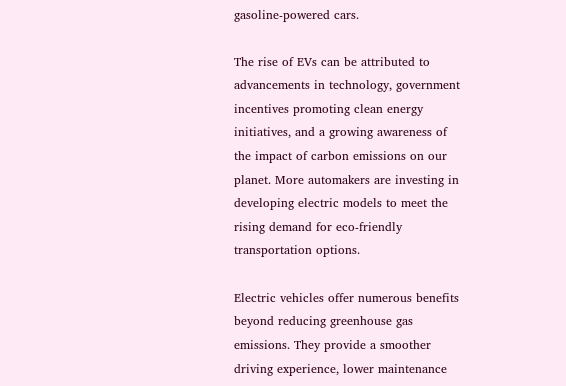gasoline-powered cars.

The rise of EVs can be attributed to advancements in technology, government incentives promoting clean energy initiatives, and a growing awareness of the impact of carbon emissions on our planet. More automakers are investing in developing electric models to meet the rising demand for eco-friendly transportation options.

Electric vehicles offer numerous benefits beyond reducing greenhouse gas emissions. They provide a smoother driving experience, lower maintenance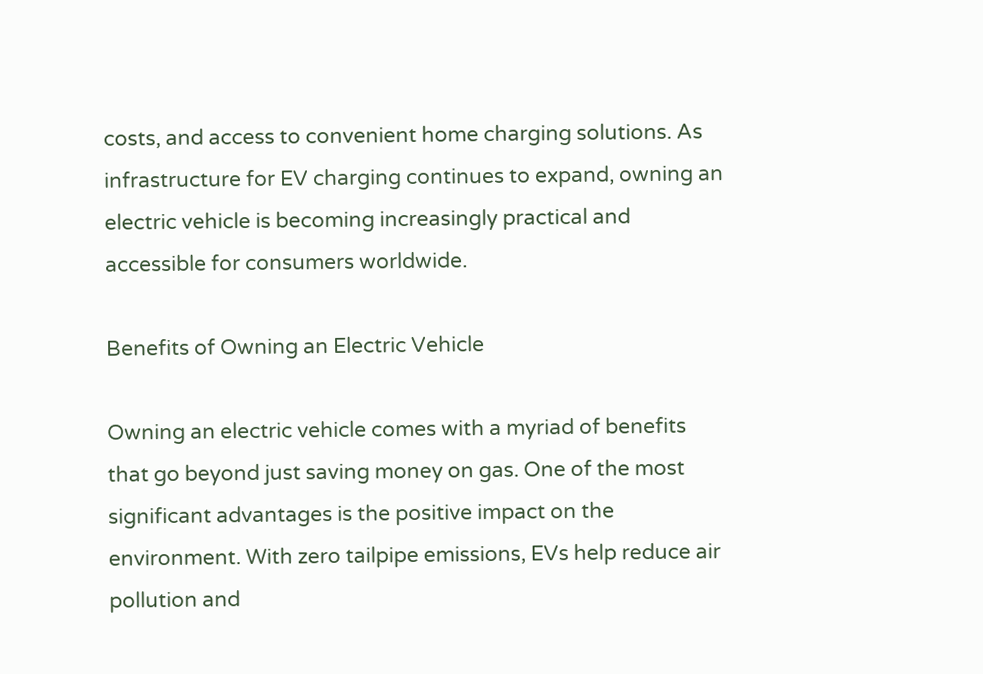costs, and access to convenient home charging solutions. As infrastructure for EV charging continues to expand, owning an electric vehicle is becoming increasingly practical and accessible for consumers worldwide.

Benefits of Owning an Electric Vehicle

Owning an electric vehicle comes with a myriad of benefits that go beyond just saving money on gas. One of the most significant advantages is the positive impact on the environment. With zero tailpipe emissions, EVs help reduce air pollution and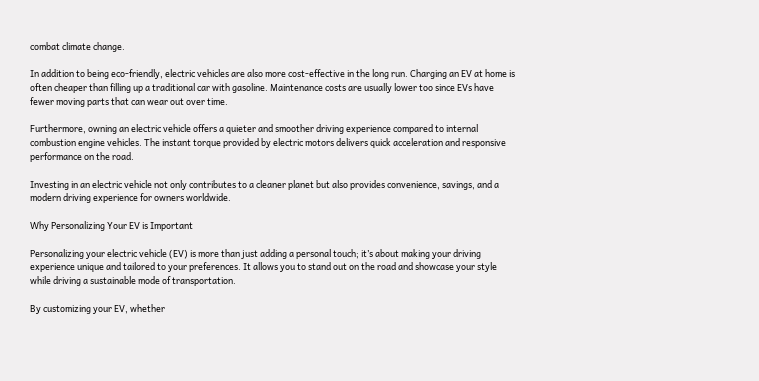combat climate change.

In addition to being eco-friendly, electric vehicles are also more cost-effective in the long run. Charging an EV at home is often cheaper than filling up a traditional car with gasoline. Maintenance costs are usually lower too since EVs have fewer moving parts that can wear out over time.

Furthermore, owning an electric vehicle offers a quieter and smoother driving experience compared to internal combustion engine vehicles. The instant torque provided by electric motors delivers quick acceleration and responsive performance on the road.

Investing in an electric vehicle not only contributes to a cleaner planet but also provides convenience, savings, and a modern driving experience for owners worldwide.

Why Personalizing Your EV is Important

Personalizing your electric vehicle (EV) is more than just adding a personal touch; it’s about making your driving experience unique and tailored to your preferences. It allows you to stand out on the road and showcase your style while driving a sustainable mode of transportation.

By customizing your EV, whether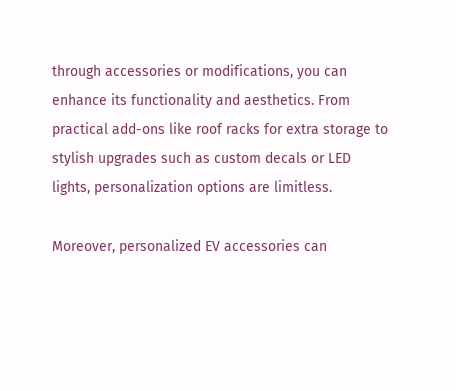through accessories or modifications, you can enhance its functionality and aesthetics. From practical add-ons like roof racks for extra storage to stylish upgrades such as custom decals or LED lights, personalization options are limitless.

Moreover, personalized EV accessories can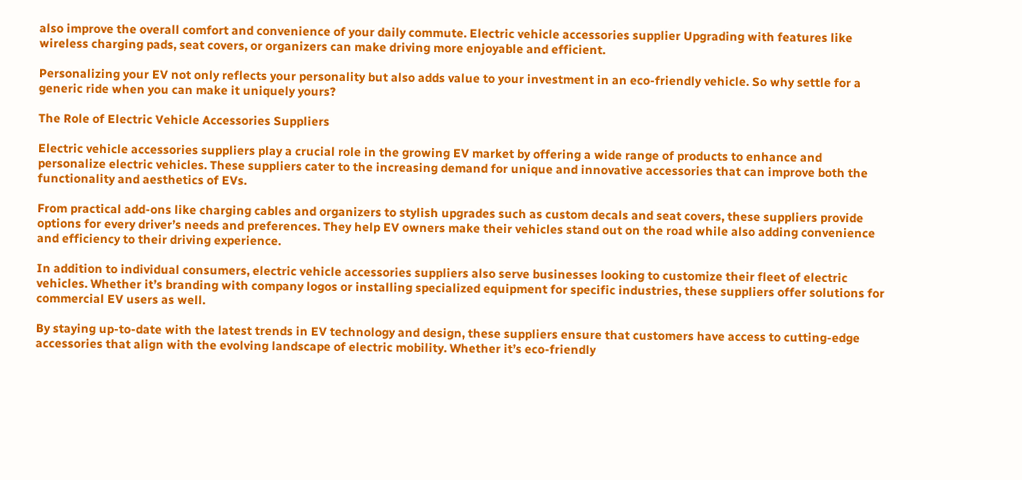also improve the overall comfort and convenience of your daily commute. Electric vehicle accessories supplier Upgrading with features like wireless charging pads, seat covers, or organizers can make driving more enjoyable and efficient.

Personalizing your EV not only reflects your personality but also adds value to your investment in an eco-friendly vehicle. So why settle for a generic ride when you can make it uniquely yours?

The Role of Electric Vehicle Accessories Suppliers

Electric vehicle accessories suppliers play a crucial role in the growing EV market by offering a wide range of products to enhance and personalize electric vehicles. These suppliers cater to the increasing demand for unique and innovative accessories that can improve both the functionality and aesthetics of EVs.

From practical add-ons like charging cables and organizers to stylish upgrades such as custom decals and seat covers, these suppliers provide options for every driver’s needs and preferences. They help EV owners make their vehicles stand out on the road while also adding convenience and efficiency to their driving experience.

In addition to individual consumers, electric vehicle accessories suppliers also serve businesses looking to customize their fleet of electric vehicles. Whether it’s branding with company logos or installing specialized equipment for specific industries, these suppliers offer solutions for commercial EV users as well.

By staying up-to-date with the latest trends in EV technology and design, these suppliers ensure that customers have access to cutting-edge accessories that align with the evolving landscape of electric mobility. Whether it’s eco-friendly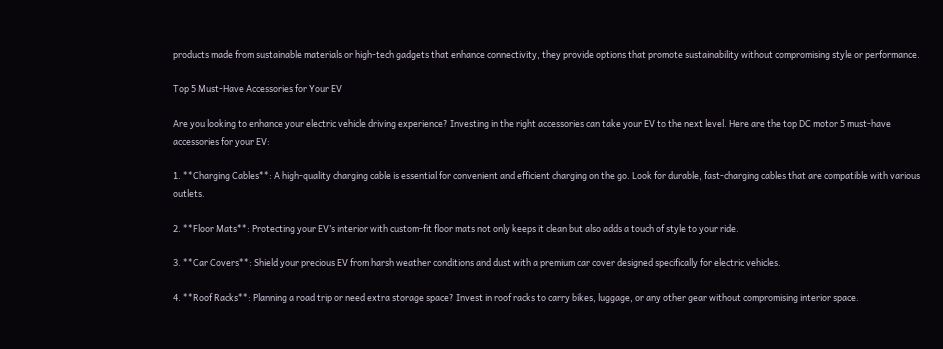products made from sustainable materials or high-tech gadgets that enhance connectivity, they provide options that promote sustainability without compromising style or performance.

Top 5 Must-Have Accessories for Your EV

Are you looking to enhance your electric vehicle driving experience? Investing in the right accessories can take your EV to the next level. Here are the top DC motor 5 must-have accessories for your EV:

1. **Charging Cables**: A high-quality charging cable is essential for convenient and efficient charging on the go. Look for durable, fast-charging cables that are compatible with various outlets.

2. **Floor Mats**: Protecting your EV’s interior with custom-fit floor mats not only keeps it clean but also adds a touch of style to your ride.

3. **Car Covers**: Shield your precious EV from harsh weather conditions and dust with a premium car cover designed specifically for electric vehicles.

4. **Roof Racks**: Planning a road trip or need extra storage space? Invest in roof racks to carry bikes, luggage, or any other gear without compromising interior space.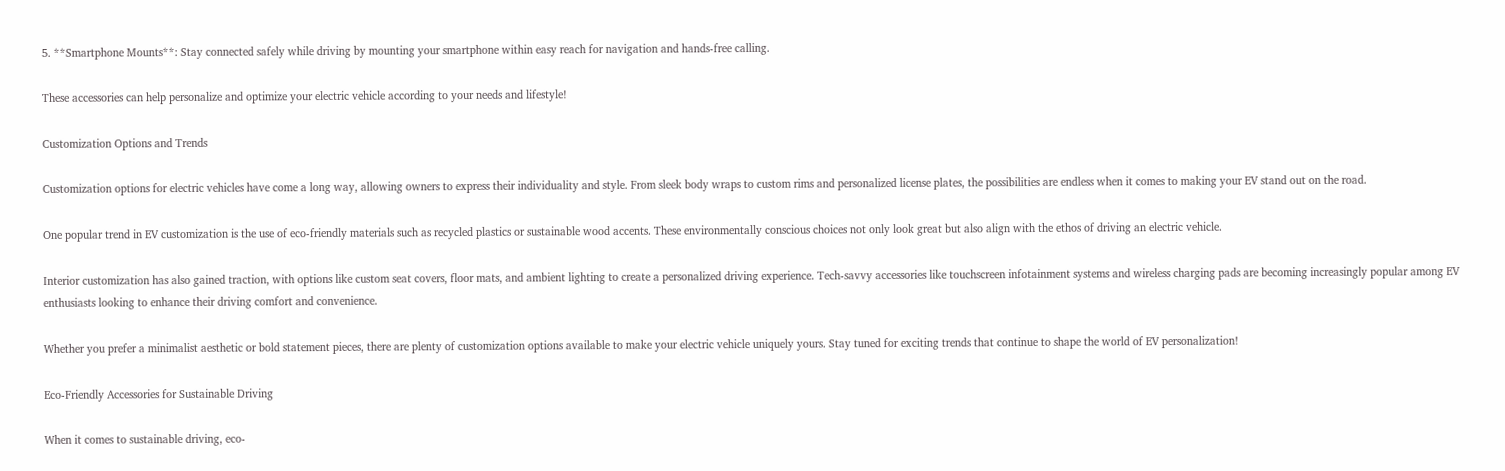5. **Smartphone Mounts**: Stay connected safely while driving by mounting your smartphone within easy reach for navigation and hands-free calling.

These accessories can help personalize and optimize your electric vehicle according to your needs and lifestyle!

Customization Options and Trends

Customization options for electric vehicles have come a long way, allowing owners to express their individuality and style. From sleek body wraps to custom rims and personalized license plates, the possibilities are endless when it comes to making your EV stand out on the road.

One popular trend in EV customization is the use of eco-friendly materials such as recycled plastics or sustainable wood accents. These environmentally conscious choices not only look great but also align with the ethos of driving an electric vehicle.

Interior customization has also gained traction, with options like custom seat covers, floor mats, and ambient lighting to create a personalized driving experience. Tech-savvy accessories like touchscreen infotainment systems and wireless charging pads are becoming increasingly popular among EV enthusiasts looking to enhance their driving comfort and convenience.

Whether you prefer a minimalist aesthetic or bold statement pieces, there are plenty of customization options available to make your electric vehicle uniquely yours. Stay tuned for exciting trends that continue to shape the world of EV personalization!

Eco-Friendly Accessories for Sustainable Driving

When it comes to sustainable driving, eco-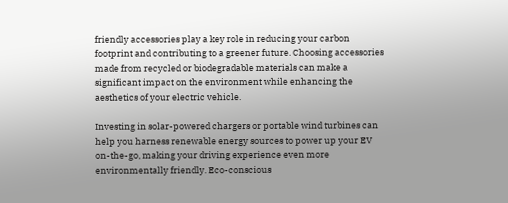friendly accessories play a key role in reducing your carbon footprint and contributing to a greener future. Choosing accessories made from recycled or biodegradable materials can make a significant impact on the environment while enhancing the aesthetics of your electric vehicle.

Investing in solar-powered chargers or portable wind turbines can help you harness renewable energy sources to power up your EV on-the-go, making your driving experience even more environmentally friendly. Eco-conscious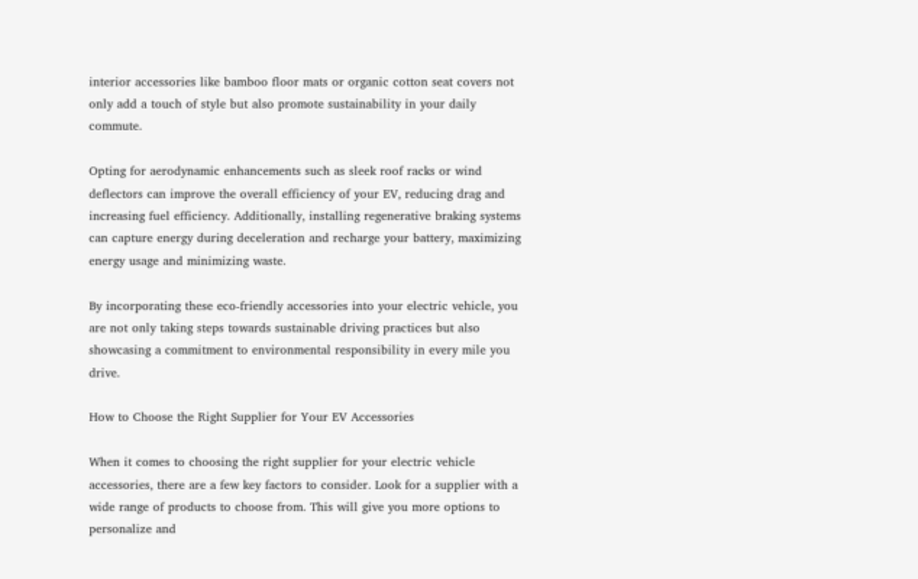interior accessories like bamboo floor mats or organic cotton seat covers not only add a touch of style but also promote sustainability in your daily commute.

Opting for aerodynamic enhancements such as sleek roof racks or wind deflectors can improve the overall efficiency of your EV, reducing drag and increasing fuel efficiency. Additionally, installing regenerative braking systems can capture energy during deceleration and recharge your battery, maximizing energy usage and minimizing waste.

By incorporating these eco-friendly accessories into your electric vehicle, you are not only taking steps towards sustainable driving practices but also showcasing a commitment to environmental responsibility in every mile you drive.

How to Choose the Right Supplier for Your EV Accessories

When it comes to choosing the right supplier for your electric vehicle accessories, there are a few key factors to consider. Look for a supplier with a wide range of products to choose from. This will give you more options to personalize and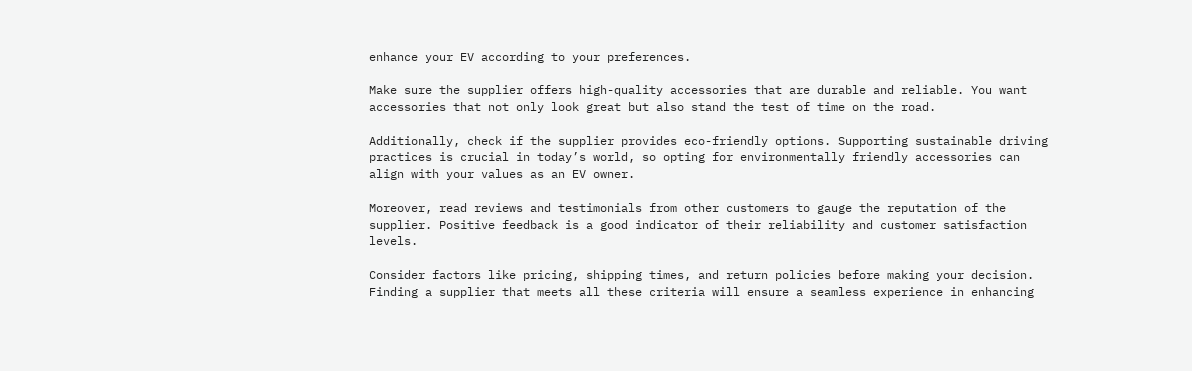enhance your EV according to your preferences.

Make sure the supplier offers high-quality accessories that are durable and reliable. You want accessories that not only look great but also stand the test of time on the road.

Additionally, check if the supplier provides eco-friendly options. Supporting sustainable driving practices is crucial in today’s world, so opting for environmentally friendly accessories can align with your values as an EV owner.

Moreover, read reviews and testimonials from other customers to gauge the reputation of the supplier. Positive feedback is a good indicator of their reliability and customer satisfaction levels.

Consider factors like pricing, shipping times, and return policies before making your decision. Finding a supplier that meets all these criteria will ensure a seamless experience in enhancing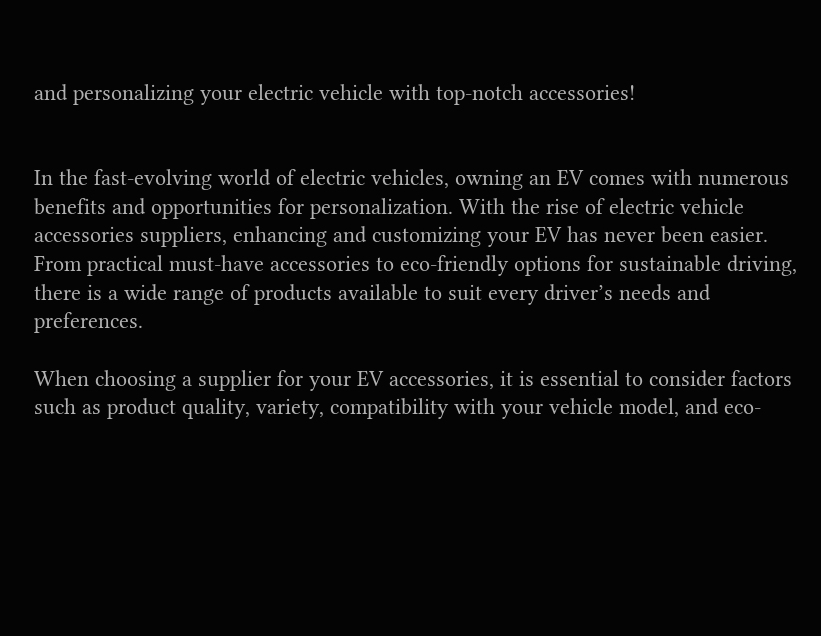and personalizing your electric vehicle with top-notch accessories!


In the fast-evolving world of electric vehicles, owning an EV comes with numerous benefits and opportunities for personalization. With the rise of electric vehicle accessories suppliers, enhancing and customizing your EV has never been easier. From practical must-have accessories to eco-friendly options for sustainable driving, there is a wide range of products available to suit every driver’s needs and preferences.

When choosing a supplier for your EV accessories, it is essential to consider factors such as product quality, variety, compatibility with your vehicle model, and eco-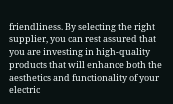friendliness. By selecting the right supplier, you can rest assured that you are investing in high-quality products that will enhance both the aesthetics and functionality of your electric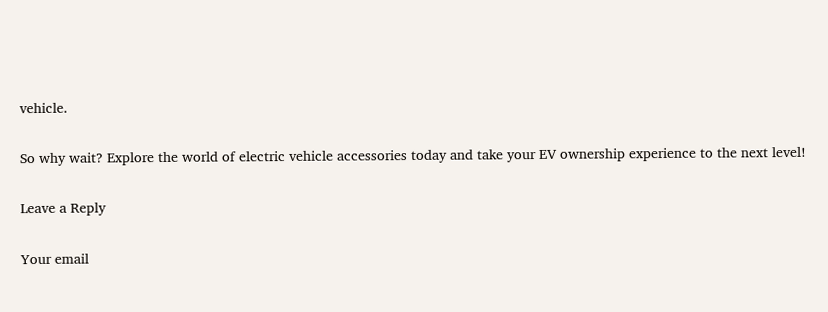vehicle.

So why wait? Explore the world of electric vehicle accessories today and take your EV ownership experience to the next level!

Leave a Reply

Your email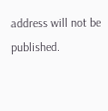address will not be published.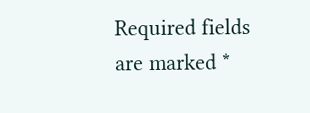Required fields are marked *